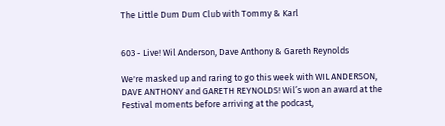The Little Dum Dum Club with Tommy & Karl


603 - Live! Wil Anderson, Dave Anthony & Gareth Reynolds

We're masked up and raring to go this week with WIL ANDERSON, DAVE ANTHONY and GARETH REYNOLDS! Wil’s won an award at the Festival moments before arriving at the podcast,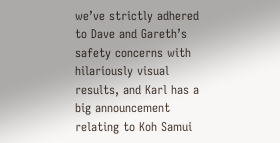we’ve strictly adhered to Dave and Gareth’s safety concerns with hilariously visual results, and Karl has a big announcement relating to Koh Samui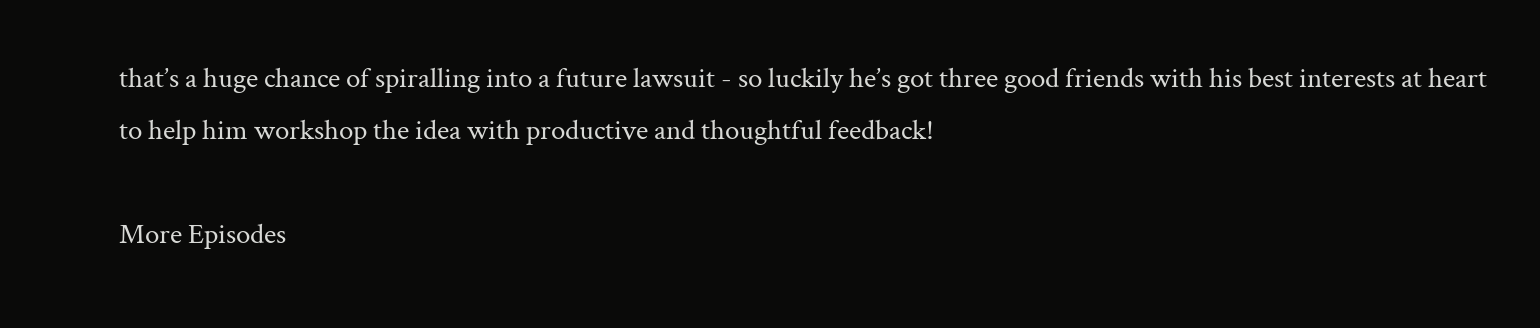that’s a huge chance of spiralling into a future lawsuit - so luckily he’s got three good friends with his best interests at heart to help him workshop the idea with productive and thoughtful feedback!

More Episodes